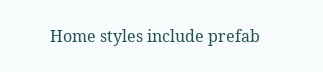Home styles include prefab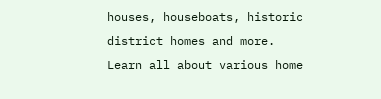houses, houseboats, historic district homes and more. Learn all about various home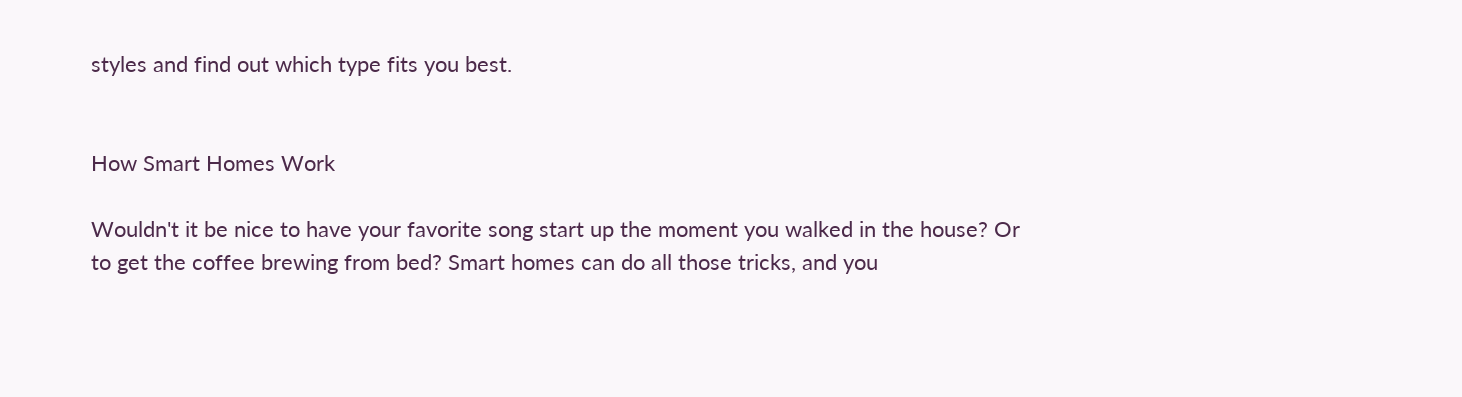styles and find out which type fits you best.


How Smart Homes Work

Wouldn't it be nice to have your favorite song start up the moment you walked in the house? Or to get the coffee brewing from bed? Smart homes can do all those tricks, and you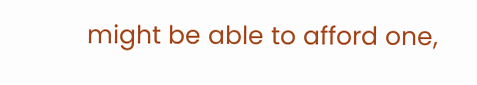might be able to afford one,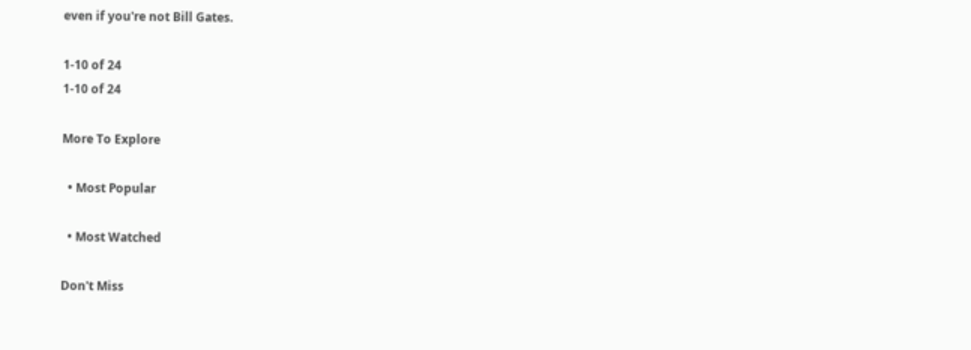even if you're not Bill Gates.

1-10 of 24
1-10 of 24

More To Explore

  • Most Popular

  • Most Watched

Don't Miss